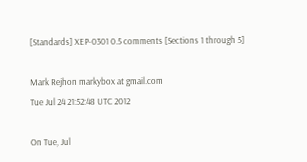[Standards] XEP-0301 0.5 comments [Sections 1 through 5]

Mark Rejhon markybox at gmail.com
Tue Jul 24 21:52:48 UTC 2012

On Tue, Jul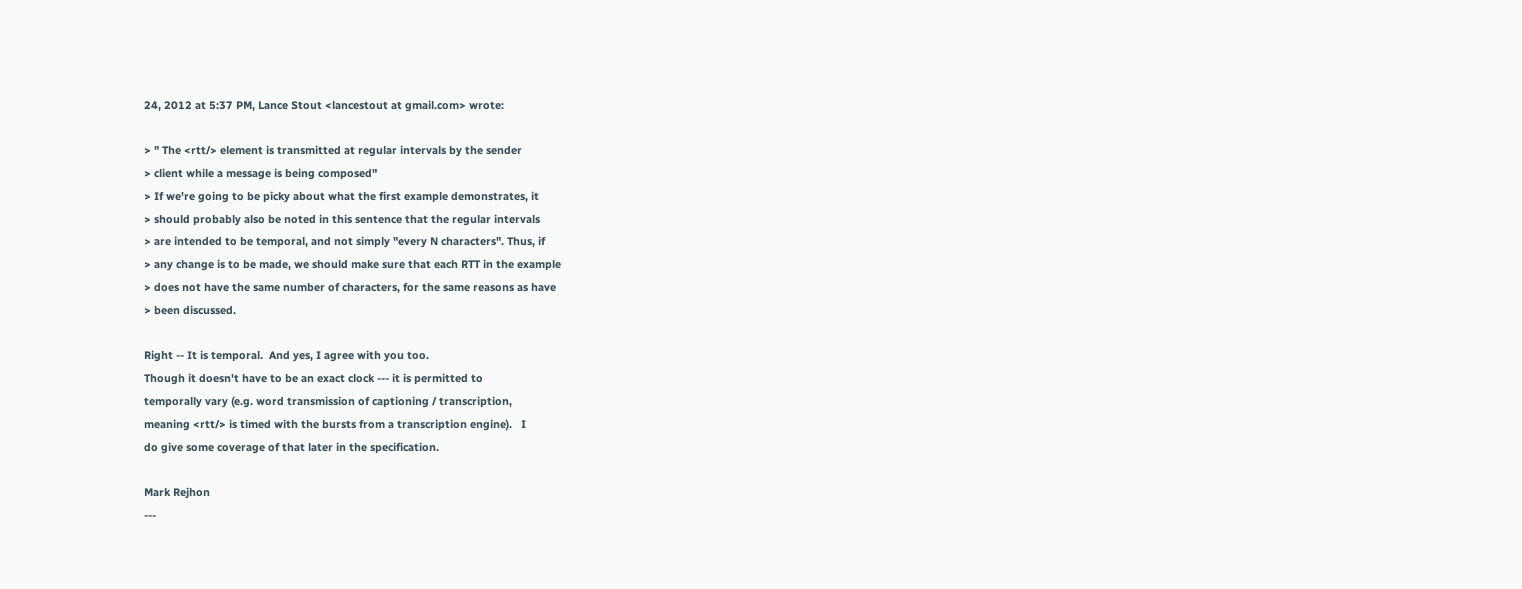24, 2012 at 5:37 PM, Lance Stout <lancestout at gmail.com> wrote:

> " The <rtt/> element is transmitted at regular intervals by the sender
> client while a message is being composed"
> If we're going to be picky about what the first example demonstrates, it
> should probably also be noted in this sentence that the regular intervals
> are intended to be temporal, and not simply "every N characters". Thus, if
> any change is to be made, we should make sure that each RTT in the example
> does not have the same number of characters, for the same reasons as have
> been discussed.

Right -- It is temporal.  And yes, I agree with you too.
Though it doesn't have to be an exact clock --- it is permitted to
temporally vary (e.g. word transmission of captioning / transcription,
meaning <rtt/> is timed with the bursts from a transcription engine).   I
do give some coverage of that later in the specification.

Mark Rejhon
---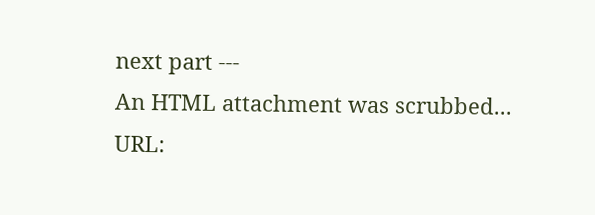next part ---
An HTML attachment was scrubbed...
URL: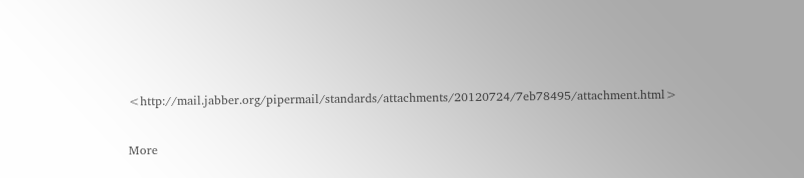<http://mail.jabber.org/pipermail/standards/attachments/20120724/7eb78495/attachment.html>

More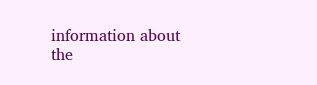information about the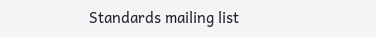Standards mailing list